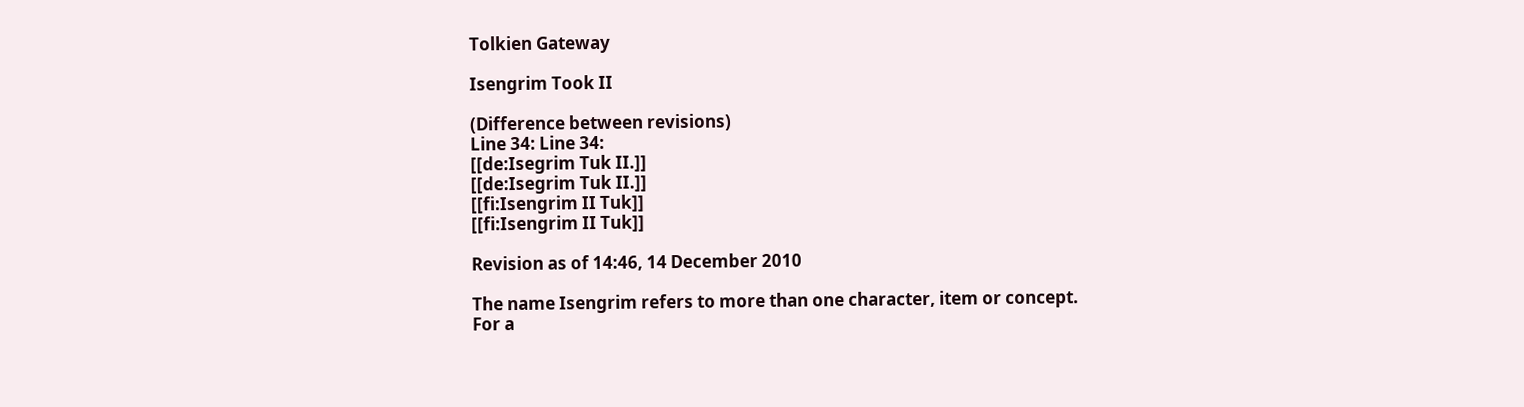Tolkien Gateway

Isengrim Took II

(Difference between revisions)
Line 34: Line 34:
[[de:Isegrim Tuk II.]]
[[de:Isegrim Tuk II.]]
[[fi:Isengrim II Tuk]]
[[fi:Isengrim II Tuk]]

Revision as of 14:46, 14 December 2010

The name Isengrim refers to more than one character, item or concept. For a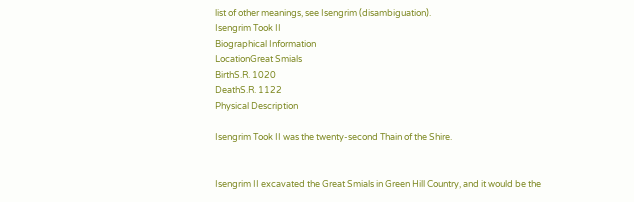list of other meanings, see Isengrim (disambiguation).
Isengrim Took II
Biographical Information
LocationGreat Smials
BirthS.R. 1020
DeathS.R. 1122
Physical Description

Isengrim Took II was the twenty-second Thain of the Shire.


Isengrim II excavated the Great Smials in Green Hill Country, and it would be the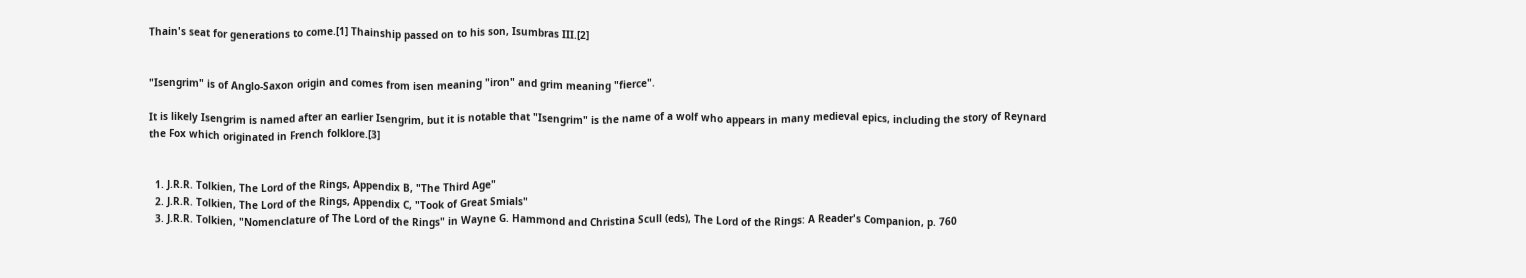Thain's seat for generations to come.[1] Thainship passed on to his son, Isumbras III.[2]


"Isengrim" is of Anglo-Saxon origin and comes from isen meaning "iron" and grim meaning "fierce".

It is likely Isengrim is named after an earlier Isengrim, but it is notable that "Isengrim" is the name of a wolf who appears in many medieval epics, including the story of Reynard the Fox which originated in French folklore.[3]


  1. J.R.R. Tolkien, The Lord of the Rings, Appendix B, "The Third Age"
  2. J.R.R. Tolkien, The Lord of the Rings, Appendix C, "Took of Great Smials"
  3. J.R.R. Tolkien, "Nomenclature of The Lord of the Rings" in Wayne G. Hammond and Christina Scull (eds), The Lord of the Rings: A Reader's Companion, p. 760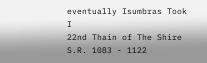eventually Isumbras Took I
22nd Thain of The Shire
S.R. 1083 - 1122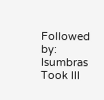Followed by:
Isumbras Took III